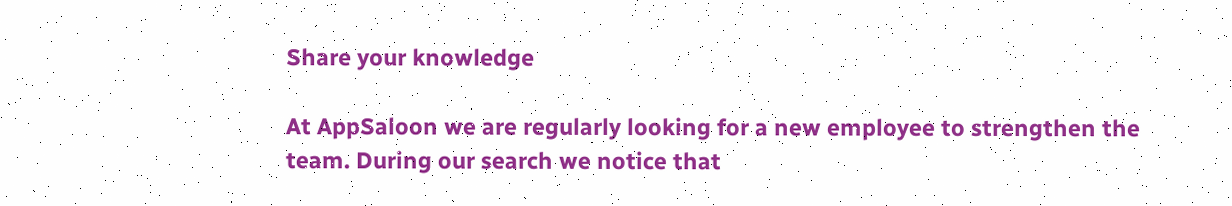Share your knowledge

At AppSaloon we are regularly looking for a new employee to strengthen the team. During our search we notice that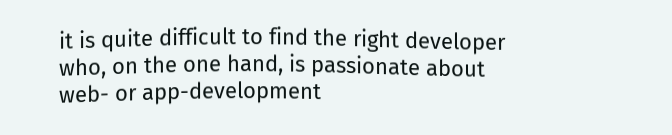it is quite difficult to find the right developer who, on the one hand, is passionate about web- or app-development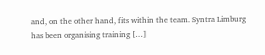and, on the other hand, fits within the team. Syntra Limburg has been organising training […]